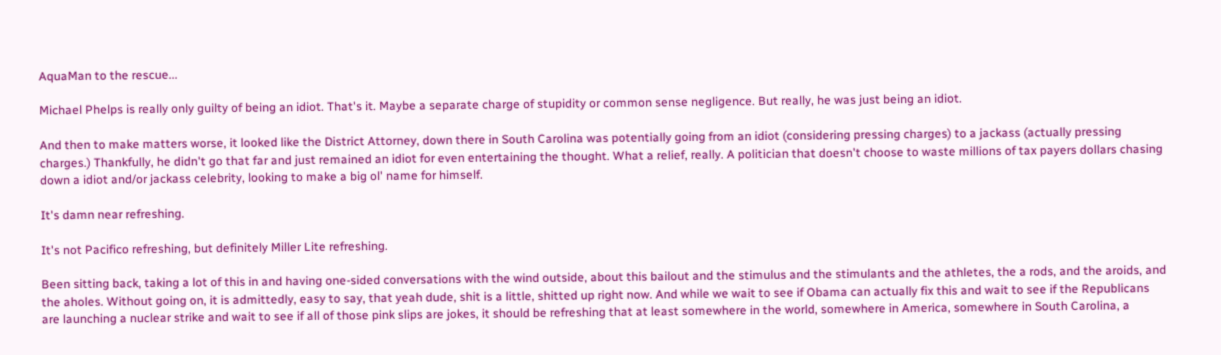AquaMan to the rescue...

Michael Phelps is really only guilty of being an idiot. That's it. Maybe a separate charge of stupidity or common sense negligence. But really, he was just being an idiot.

And then to make matters worse, it looked like the District Attorney, down there in South Carolina was potentially going from an idiot (considering pressing charges) to a jackass (actually pressing charges.) Thankfully, he didn't go that far and just remained an idiot for even entertaining the thought. What a relief, really. A politician that doesn't choose to waste millions of tax payers dollars chasing down a idiot and/or jackass celebrity, looking to make a big ol' name for himself.

It's damn near refreshing.

It's not Pacifico refreshing, but definitely Miller Lite refreshing.

Been sitting back, taking a lot of this in and having one-sided conversations with the wind outside, about this bailout and the stimulus and the stimulants and the athletes, the a rods, and the aroids, and the aholes. Without going on, it is admittedly, easy to say, that yeah dude, shit is a little, shitted up right now. And while we wait to see if Obama can actually fix this and wait to see if the Republicans are launching a nuclear strike and wait to see if all of those pink slips are jokes, it should be refreshing that at least somewhere in the world, somewhere in America, somewhere in South Carolina, a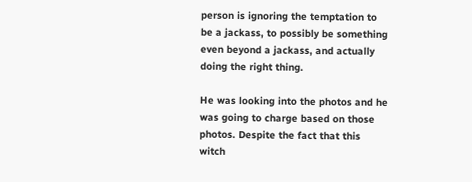person is ignoring the temptation to be a jackass, to possibly be something even beyond a jackass, and actually doing the right thing.

He was looking into the photos and he was going to charge based on those photos. Despite the fact that this witch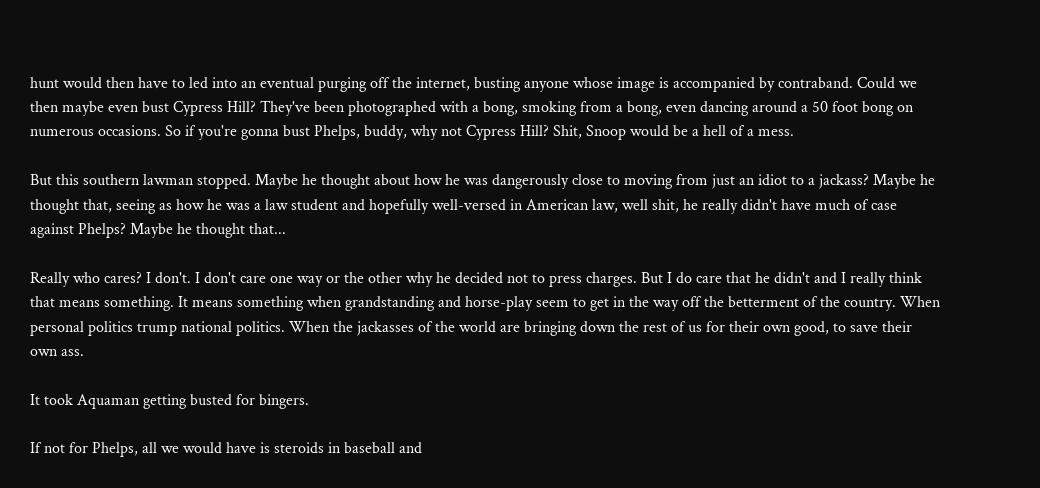hunt would then have to led into an eventual purging off the internet, busting anyone whose image is accompanied by contraband. Could we then maybe even bust Cypress Hill? They've been photographed with a bong, smoking from a bong, even dancing around a 50 foot bong on numerous occasions. So if you're gonna bust Phelps, buddy, why not Cypress Hill? Shit, Snoop would be a hell of a mess.

But this southern lawman stopped. Maybe he thought about how he was dangerously close to moving from just an idiot to a jackass? Maybe he thought that, seeing as how he was a law student and hopefully well-versed in American law, well shit, he really didn't have much of case against Phelps? Maybe he thought that...

Really who cares? I don't. I don't care one way or the other why he decided not to press charges. But I do care that he didn't and I really think that means something. It means something when grandstanding and horse-play seem to get in the way off the betterment of the country. When personal politics trump national politics. When the jackasses of the world are bringing down the rest of us for their own good, to save their own ass.

It took Aquaman getting busted for bingers.

If not for Phelps, all we would have is steroids in baseball and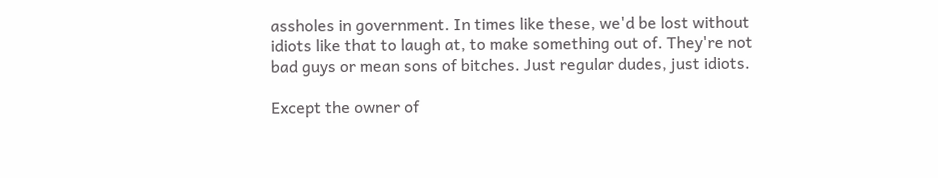assholes in government. In times like these, we'd be lost without idiots like that to laugh at, to make something out of. They're not bad guys or mean sons of bitches. Just regular dudes, just idiots.

Except the owner of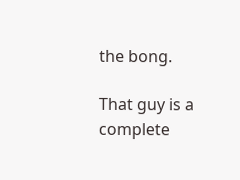the bong.

That guy is a complete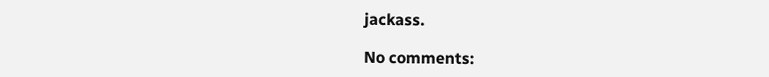jackass.

No comments: